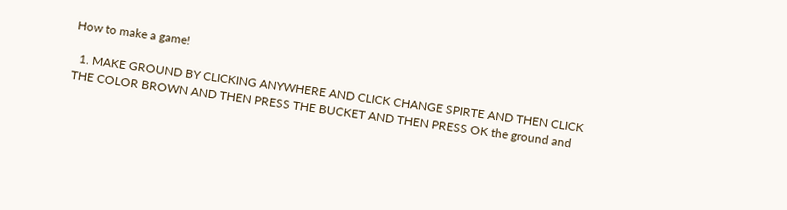How to make a game!

  1. MAKE GROUND BY CLICKING ANYWHERE AND CLICK CHANGE SPIRTE AND THEN CLICK THE COLOR BROWN AND THEN PRESS THE BUCKET AND THEN PRESS OK the ground and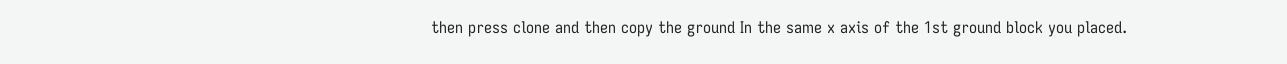then press clone and then copy the ground In the same x axis of the 1st ground block you placed.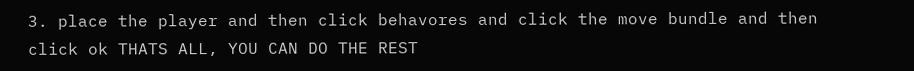3. place the player and then click behavores and click the move bundle and then click ok THATS ALL, YOU CAN DO THE REST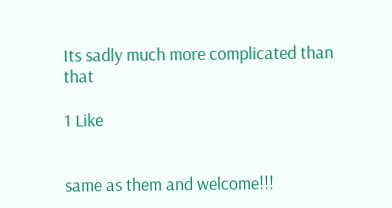Its sadly much more complicated than that

1 Like


same as them and welcome!!!